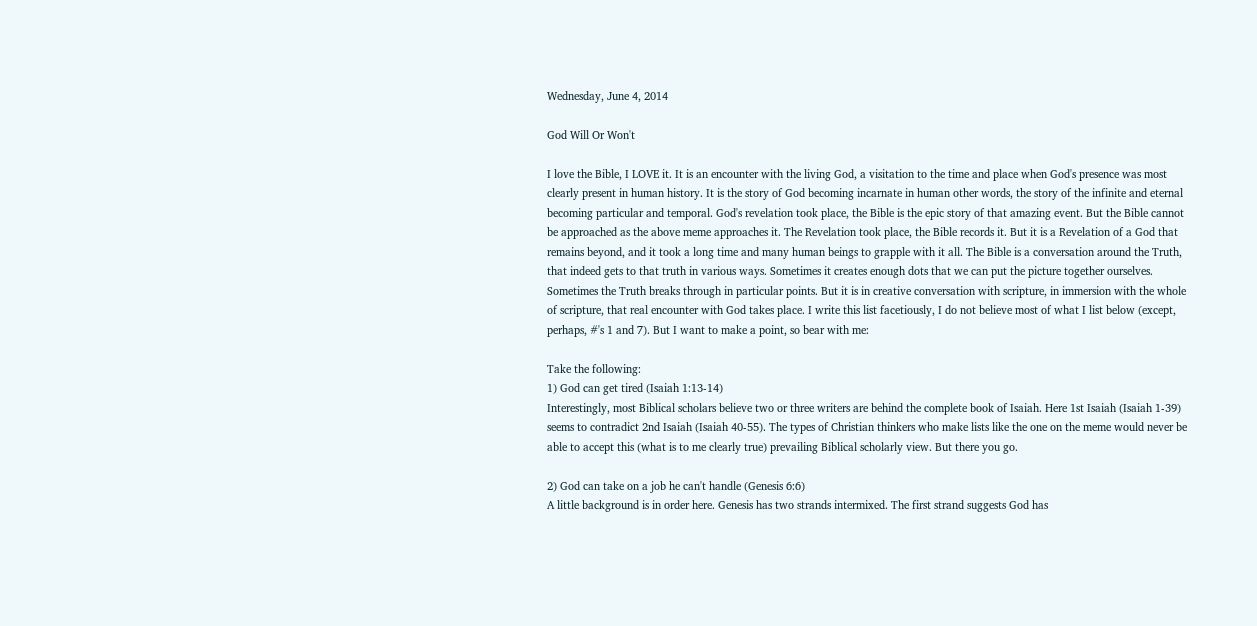Wednesday, June 4, 2014

God Will Or Won't

I love the Bible, I LOVE it. It is an encounter with the living God, a visitation to the time and place when God's presence was most clearly present in human history. It is the story of God becoming incarnate in human other words, the story of the infinite and eternal becoming particular and temporal. God's revelation took place, the Bible is the epic story of that amazing event. But the Bible cannot be approached as the above meme approaches it. The Revelation took place, the Bible records it. But it is a Revelation of a God that remains beyond, and it took a long time and many human beings to grapple with it all. The Bible is a conversation around the Truth, that indeed gets to that truth in various ways. Sometimes it creates enough dots that we can put the picture together ourselves. Sometimes the Truth breaks through in particular points. But it is in creative conversation with scripture, in immersion with the whole of scripture, that real encounter with God takes place. I write this list facetiously, I do not believe most of what I list below (except, perhaps, #'s 1 and 7). But I want to make a point, so bear with me:

Take the following:
1) God can get tired (Isaiah 1:13-14)
Interestingly, most Biblical scholars believe two or three writers are behind the complete book of Isaiah. Here 1st Isaiah (Isaiah 1-39) seems to contradict 2nd Isaiah (Isaiah 40-55). The types of Christian thinkers who make lists like the one on the meme would never be able to accept this (what is to me clearly true) prevailing Biblical scholarly view. But there you go.

2) God can take on a job he can't handle (Genesis 6:6)
A little background is in order here. Genesis has two strands intermixed. The first strand suggests God has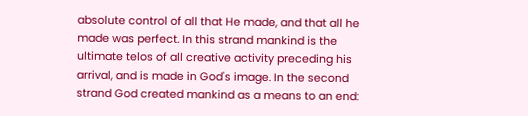absolute control of all that He made, and that all he made was perfect. In this strand mankind is the ultimate telos of all creative activity preceding his arrival, and is made in God's image. In the second strand God created mankind as a means to an end: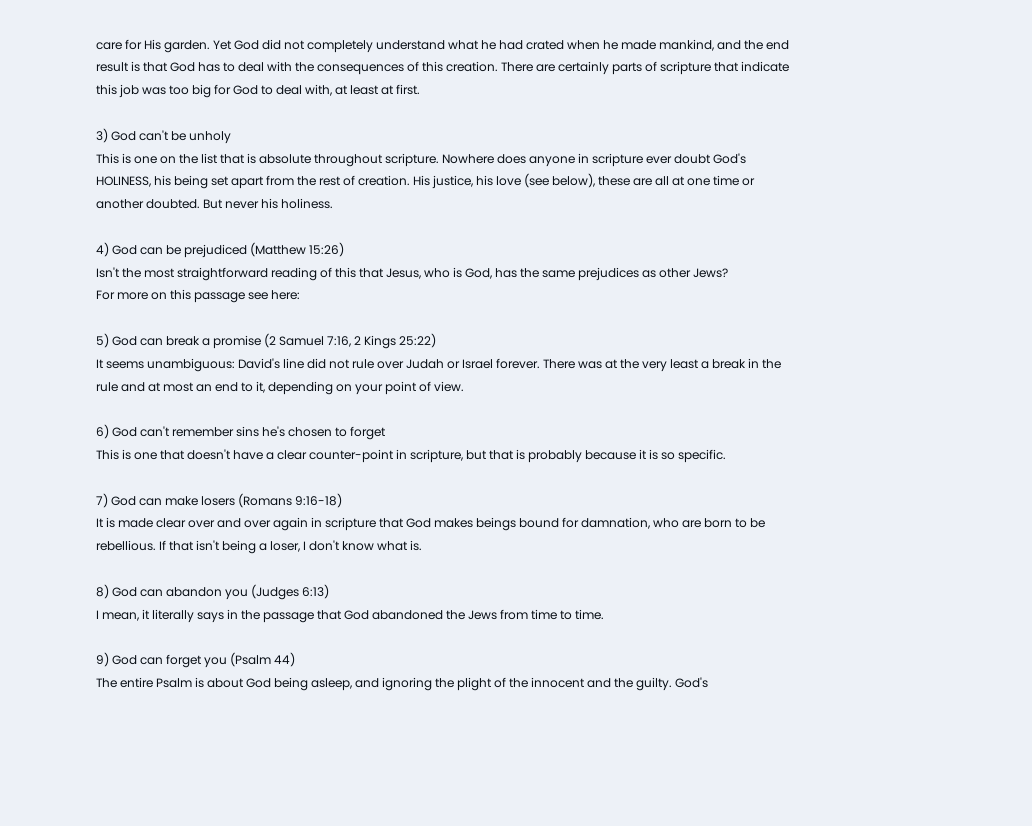care for His garden. Yet God did not completely understand what he had crated when he made mankind, and the end result is that God has to deal with the consequences of this creation. There are certainly parts of scripture that indicate this job was too big for God to deal with, at least at first.

3) God can't be unholy
This is one on the list that is absolute throughout scripture. Nowhere does anyone in scripture ever doubt God's HOLINESS, his being set apart from the rest of creation. His justice, his love (see below), these are all at one time or another doubted. But never his holiness.

4) God can be prejudiced (Matthew 15:26)
Isn't the most straightforward reading of this that Jesus, who is God, has the same prejudices as other Jews?
For more on this passage see here:

5) God can break a promise (2 Samuel 7:16, 2 Kings 25:22)
It seems unambiguous: David's line did not rule over Judah or Israel forever. There was at the very least a break in the rule and at most an end to it, depending on your point of view.

6) God can't remember sins he's chosen to forget
This is one that doesn't have a clear counter-point in scripture, but that is probably because it is so specific.

7) God can make losers (Romans 9:16-18)
It is made clear over and over again in scripture that God makes beings bound for damnation, who are born to be rebellious. If that isn't being a loser, I don't know what is.

8) God can abandon you (Judges 6:13)
I mean, it literally says in the passage that God abandoned the Jews from time to time.

9) God can forget you (Psalm 44)
The entire Psalm is about God being asleep, and ignoring the plight of the innocent and the guilty. God's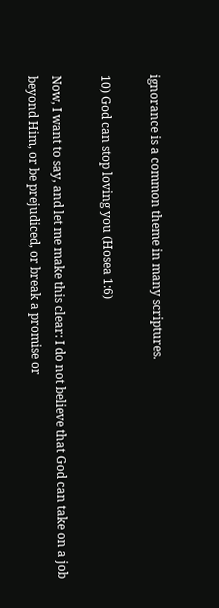ignorance is a common theme in many scriptures.

10) God can stop loving you (Hosea 1:6)

Now, I want to say, and let me make this clear: I do not believe that God can take on a job beyond Him, or be prejudiced, or break a promise or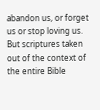abandon us, or forget us or stop loving us. But scriptures taken out of the context of the entire Bible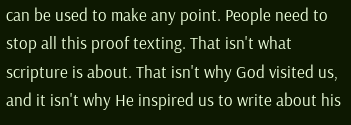can be used to make any point. People need to stop all this proof texting. That isn't what scripture is about. That isn't why God visited us, and it isn't why He inspired us to write about his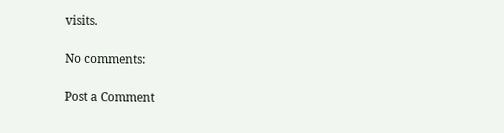visits.

No comments:

Post a Comment